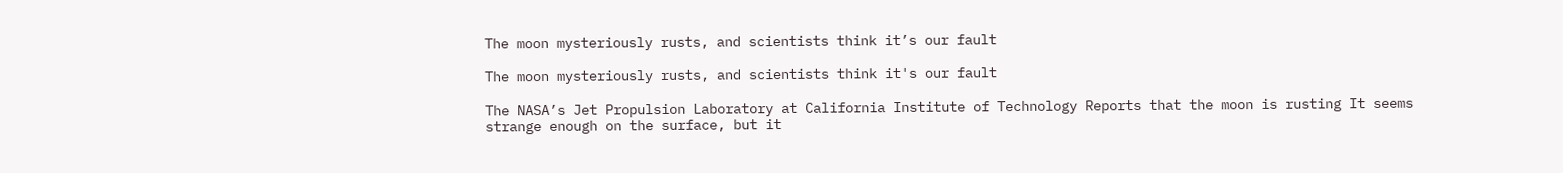The moon mysteriously rusts, and scientists think it’s our fault

The moon mysteriously rusts, and scientists think it's our fault

The NASA’s Jet Propulsion Laboratory at California Institute of Technology Reports that the moon is rusting It seems strange enough on the surface, but it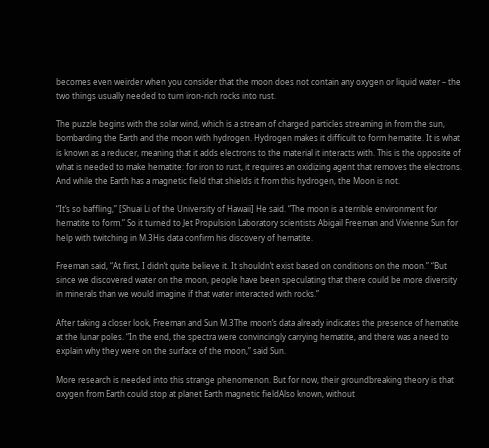becomes even weirder when you consider that the moon does not contain any oxygen or liquid water – the two things usually needed to turn iron-rich rocks into rust.

The puzzle begins with the solar wind, which is a stream of charged particles streaming in from the sun, bombarding the Earth and the moon with hydrogen. Hydrogen makes it difficult to form hematite. It is what is known as a reducer, meaning that it adds electrons to the material it interacts with. This is the opposite of what is needed to make hematite: for iron to rust, it requires an oxidizing agent that removes the electrons. And while the Earth has a magnetic field that shields it from this hydrogen, the Moon is not.

“It’s so baffling,” [Shuai Li of the University of Hawaii] He said. “The moon is a terrible environment for hematite to form.” So it turned to Jet Propulsion Laboratory scientists Abigail Freeman and Vivienne Sun for help with twitching in M.3His data confirm his discovery of hematite.

Freeman said, “At first, I didn’t quite believe it. It shouldn’t exist based on conditions on the moon.” “But since we discovered water on the moon, people have been speculating that there could be more diversity in minerals than we would imagine if that water interacted with rocks.”

After taking a closer look, Freeman and Sun M.3The moon’s data already indicates the presence of hematite at the lunar poles. “In the end, the spectra were convincingly carrying hematite, and there was a need to explain why they were on the surface of the moon,” said Sun.

More research is needed into this strange phenomenon. But for now, their groundbreaking theory is that oxygen from Earth could stop at planet Earth magnetic fieldAlso known, without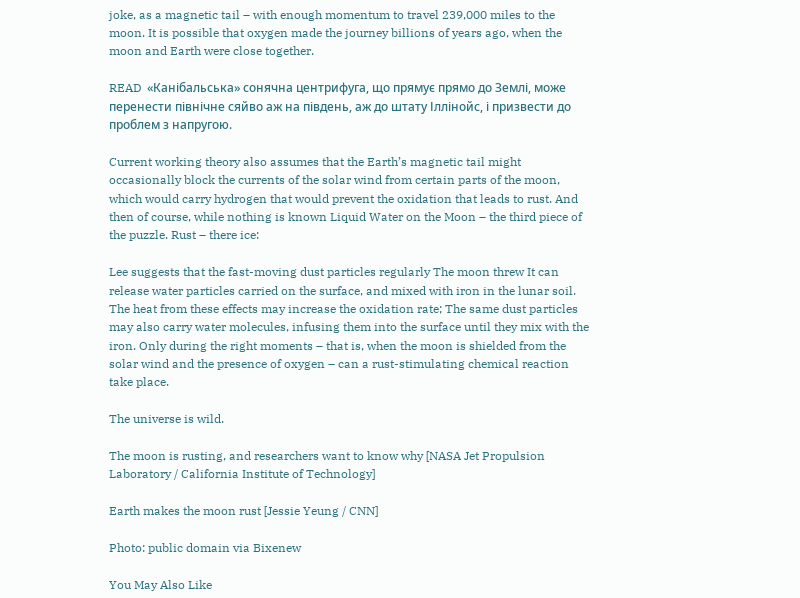joke, as a magnetic tail – with enough momentum to travel 239,000 miles to the moon. It is possible that oxygen made the journey billions of years ago, when the moon and Earth were close together.

READ  «Канібальська» сонячна центрифуга, що прямує прямо до Землі, може перенести північне сяйво аж на південь, аж до штату Іллінойс, і призвести до проблем з напругою.

Current working theory also assumes that the Earth’s magnetic tail might occasionally block the currents of the solar wind from certain parts of the moon, which would carry hydrogen that would prevent the oxidation that leads to rust. And then of course, while nothing is known Liquid Water on the Moon – the third piece of the puzzle. Rust – there ice:

Lee suggests that the fast-moving dust particles regularly The moon threw It can release water particles carried on the surface, and mixed with iron in the lunar soil. The heat from these effects may increase the oxidation rate; The same dust particles may also carry water molecules, infusing them into the surface until they mix with the iron. Only during the right moments – that is, when the moon is shielded from the solar wind and the presence of oxygen – can a rust-stimulating chemical reaction take place.

The universe is wild.

The moon is rusting, and researchers want to know why [NASA Jet Propulsion Laboratory / California Institute of Technology]

Earth makes the moon rust [Jessie Yeung / CNN]

Photo: public domain via Bixenew

You May Also Like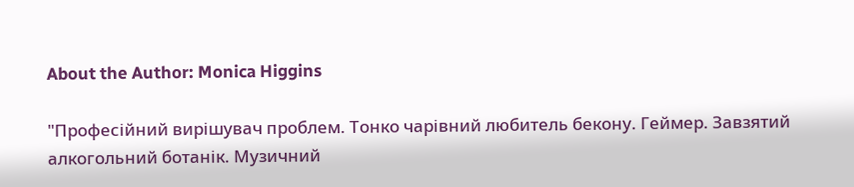About the Author: Monica Higgins

"Професійний вирішувач проблем. Тонко чарівний любитель бекону. Геймер. Завзятий алкогольний ботанік. Музичний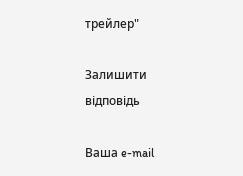трейлер"

Залишити відповідь

Ваша e-mail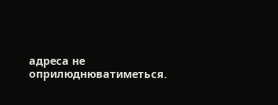адреса не оприлюднюватиметься.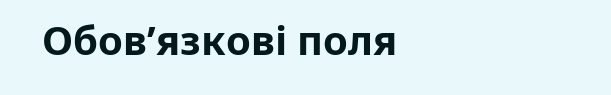Обов’язкові поля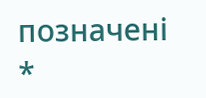позначені *